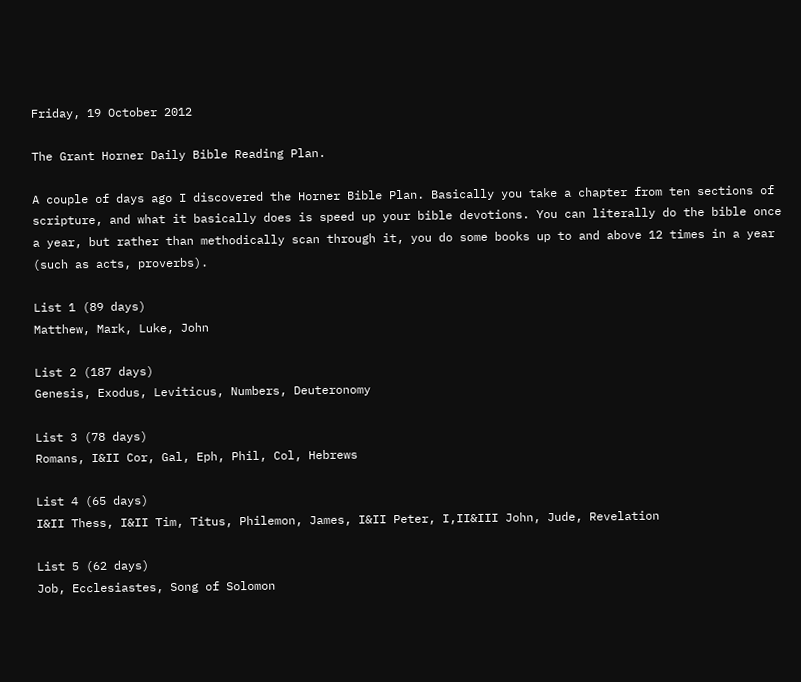Friday, 19 October 2012

The Grant Horner Daily Bible Reading Plan.

A couple of days ago I discovered the Horner Bible Plan. Basically you take a chapter from ten sections of scripture, and what it basically does is speed up your bible devotions. You can literally do the bible once a year, but rather than methodically scan through it, you do some books up to and above 12 times in a year (such as acts, proverbs).

List 1 (89 days)
Matthew, Mark, Luke, John

List 2 (187 days)
Genesis, Exodus, Leviticus, Numbers, Deuteronomy

List 3 (78 days)
Romans, I&II Cor, Gal, Eph, Phil, Col, Hebrews

List 4 (65 days)
I&II Thess, I&II Tim, Titus, Philemon, James, I&II Peter, I,II&III John, Jude, Revelation

List 5 (62 days)
Job, Ecclesiastes, Song of Solomon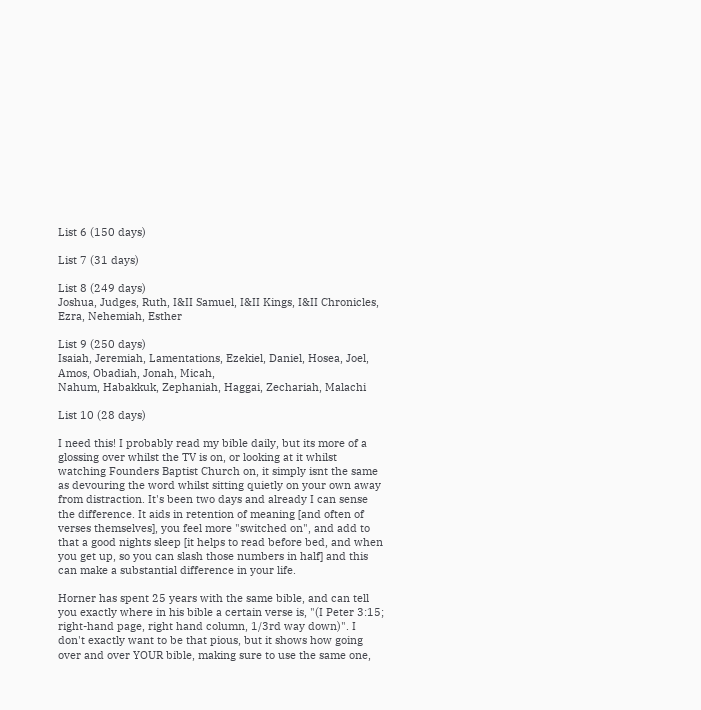List 6 (150 days)

List 7 (31 days)

List 8 (249 days)
Joshua, Judges, Ruth, I&II Samuel, I&II Kings, I&II Chronicles, Ezra, Nehemiah, Esther

List 9 (250 days)
Isaiah, Jeremiah, Lamentations, Ezekiel, Daniel, Hosea, Joel, Amos, Obadiah, Jonah, Micah,
Nahum, Habakkuk, Zephaniah, Haggai, Zechariah, Malachi

List 10 (28 days)

I need this! I probably read my bible daily, but its more of a glossing over whilst the TV is on, or looking at it whilst watching Founders Baptist Church on, it simply isnt the same as devouring the word whilst sitting quietly on your own away from distraction. It's been two days and already I can sense the difference. It aids in retention of meaning [and often of verses themselves], you feel more "switched on", and add to that a good nights sleep [it helps to read before bed, and when you get up, so you can slash those numbers in half] and this can make a substantial difference in your life.

Horner has spent 25 years with the same bible, and can tell you exactly where in his bible a certain verse is, "(I Peter 3:15; right-hand page, right hand column, 1/3rd way down)". I don't exactly want to be that pious, but it shows how going over and over YOUR bible, making sure to use the same one,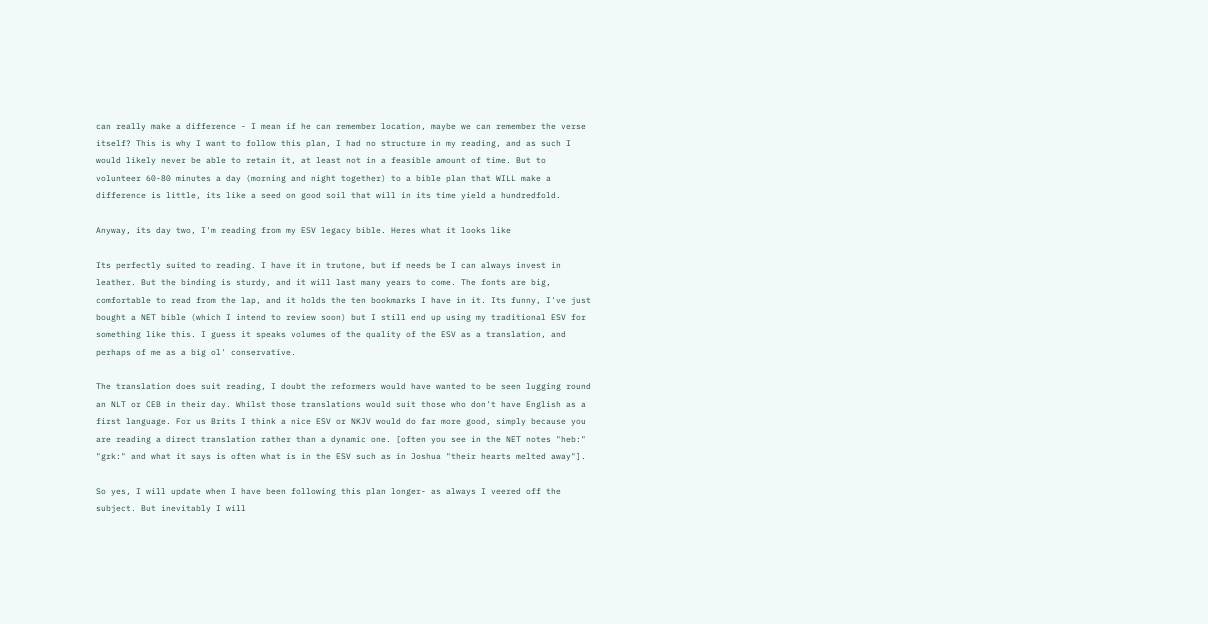can really make a difference - I mean if he can remember location, maybe we can remember the verse itself? This is why I want to follow this plan, I had no structure in my reading, and as such I would likely never be able to retain it, at least not in a feasible amount of time. But to volunteer 60-80 minutes a day (morning and night together) to a bible plan that WILL make a difference is little, its like a seed on good soil that will in its time yield a hundredfold.

Anyway, its day two, I'm reading from my ESV legacy bible. Heres what it looks like

Its perfectly suited to reading. I have it in trutone, but if needs be I can always invest in leather. But the binding is sturdy, and it will last many years to come. The fonts are big, comfortable to read from the lap, and it holds the ten bookmarks I have in it. Its funny, I've just bought a NET bible (which I intend to review soon) but I still end up using my traditional ESV for something like this. I guess it speaks volumes of the quality of the ESV as a translation, and perhaps of me as a big ol' conservative.

The translation does suit reading, I doubt the reformers would have wanted to be seen lugging round an NLT or CEB in their day. Whilst those translations would suit those who don't have English as a first language. For us Brits I think a nice ESV or NKJV would do far more good, simply because you are reading a direct translation rather than a dynamic one. [often you see in the NET notes "heb:" "grk:" and what it says is often what is in the ESV such as in Joshua "their hearts melted away"].

So yes, I will update when I have been following this plan longer- as always I veered off the subject. But inevitably I will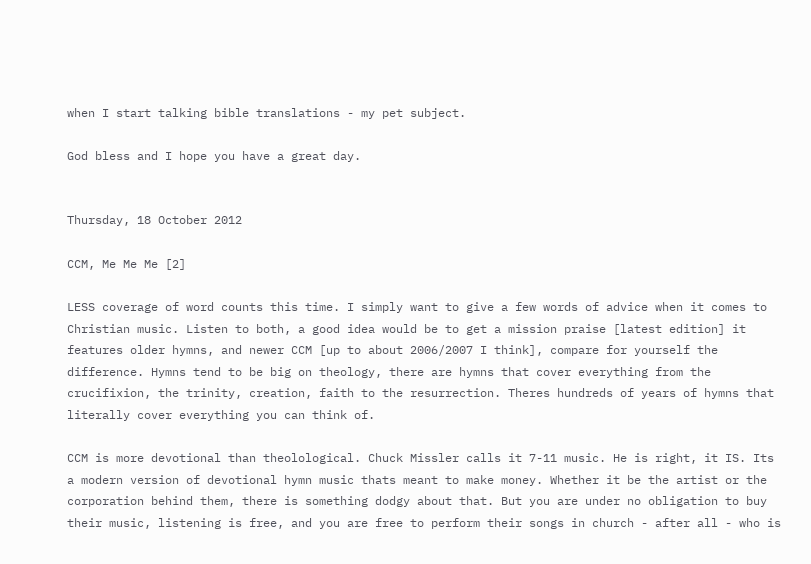when I start talking bible translations - my pet subject.

God bless and I hope you have a great day.


Thursday, 18 October 2012

CCM, Me Me Me [2]

LESS coverage of word counts this time. I simply want to give a few words of advice when it comes to Christian music. Listen to both, a good idea would be to get a mission praise [latest edition] it features older hymns, and newer CCM [up to about 2006/2007 I think], compare for yourself the difference. Hymns tend to be big on theology, there are hymns that cover everything from the crucifixion, the trinity, creation, faith to the resurrection. Theres hundreds of years of hymns that literally cover everything you can think of.

CCM is more devotional than theolological. Chuck Missler calls it 7-11 music. He is right, it IS. Its a modern version of devotional hymn music thats meant to make money. Whether it be the artist or the corporation behind them, there is something dodgy about that. But you are under no obligation to buy their music, listening is free, and you are free to perform their songs in church - after all - who is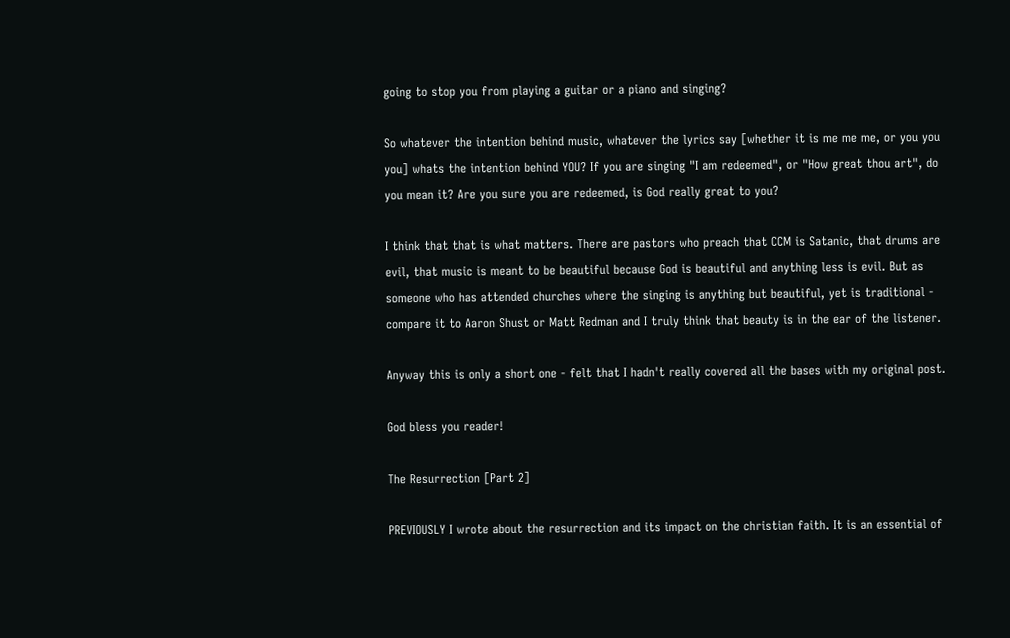going to stop you from playing a guitar or a piano and singing?

So whatever the intention behind music, whatever the lyrics say [whether it is me me me, or you you you] whats the intention behind YOU? If you are singing "I am redeemed", or "How great thou art", do you mean it? Are you sure you are redeemed, is God really great to you?

I think that that is what matters. There are pastors who preach that CCM is Satanic, that drums are evil, that music is meant to be beautiful because God is beautiful and anything less is evil. But as someone who has attended churches where the singing is anything but beautiful, yet is traditional - compare it to Aaron Shust or Matt Redman and I truly think that beauty is in the ear of the listener.

Anyway this is only a short one - felt that I hadn't really covered all the bases with my original post.

God bless you reader!

The Resurrection [Part 2]

PREVIOUSLY I wrote about the resurrection and its impact on the christian faith. It is an essential of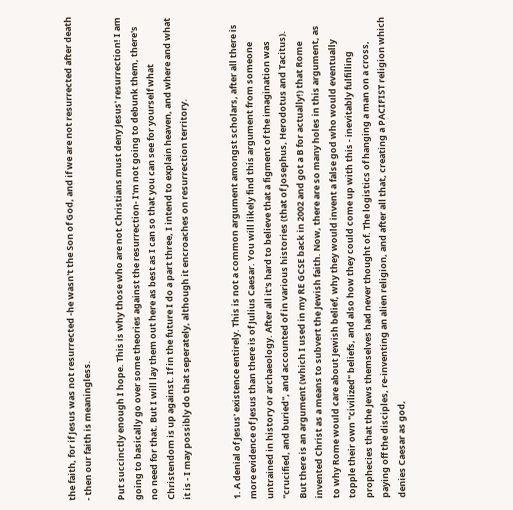the faith, for if Jesus was not resurrected -he wasn't the Son of God, and if we are not resurrected after death - then our faith is meaningless.

Put succinctly enough I hope. This is why those who are not Christians must deny Jesus' resurrection! I am going to basically go over some theories against the resurrection- I'm not going to debunk them, there's no need for that. But I will lay them out here as best as I can so that you can see for yourself what Christendom is up against. If in the future I do a part three, I intend to explain heaven, and where and what it is - I may possibly do that seperately, although it encroaches on resurrection territory.


1. A denial of Jesus' existence entirely. This is not a common argument amongst scholars, after all there is more evidence of Jesus than there is of Julius Caesar. You will likely find this argument from someone untrained in history or archaeology. After all it's hard to believe that a figment of the imagination was "crucified, and buried", and accounted of in various histories (that of Josephus, Herodotus and Tacitus). But there is an argument (which I used in my RE GCSE back in 2002 and got a B for actually!) that Rome invented Christ as a means to subvert the Jewish faith. Now, there are so many holes in this argument, as to why Rome would care about Jewish belief, why they would invent a false god who would eventually topple their own "civilized" beliefs, and also how they could come up with this - inevitably fulfilling prophecies that the Jews themselves had never thought of. The logistics of hanging a man on a cross, paying off the disciples, re-inventing an alien religion, and after all that, creating a PACIFIST religion which denies Caesar as god,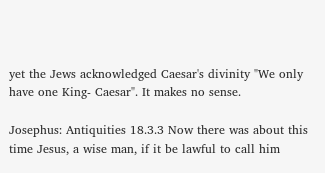yet the Jews acknowledged Caesar's divinity "We only have one King- Caesar". It makes no sense.

Josephus: Antiquities 18.3.3 Now there was about this time Jesus, a wise man, if it be lawful to call him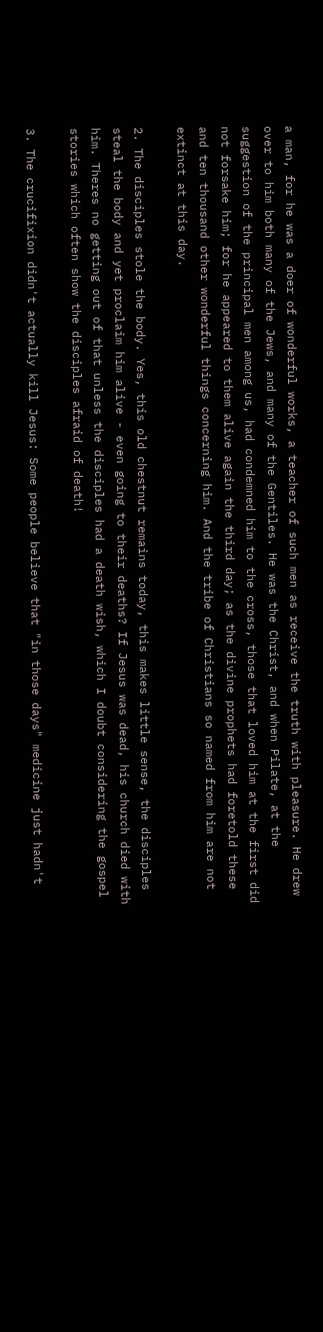a man, for he was a doer of wonderful works, a teacher of such men as receive the truth with pleasure. He drew over to him both many of the Jews, and many of the Gentiles. He was the Christ, and when Pilate, at the suggestion of the principal men among us, had condemned him to the cross, those that loved him at the first did not forsake him; for he appeared to them alive again the third day; as the divine prophets had foretold these and ten thousand other wonderful things concerning him. And the tribe of Christians so named from him are not extinct at this day.

2. The disciples stole the body. Yes, this old chestnut remains today, this makes little sense, the disciples steal the body and yet proclaim him alive - even going to their deaths? If Jesus was dead, his church died with him. Theres no getting out of that unless the disciples had a death wish, which I doubt considering the gospel stories which often show the disciples afraid of death!

3. The crucifixion didn't actually kill Jesus: Some people believe that "in those days" medicine just hadn't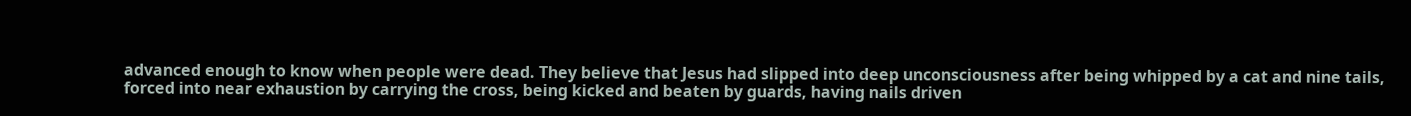advanced enough to know when people were dead. They believe that Jesus had slipped into deep unconsciousness after being whipped by a cat and nine tails, forced into near exhaustion by carrying the cross, being kicked and beaten by guards, having nails driven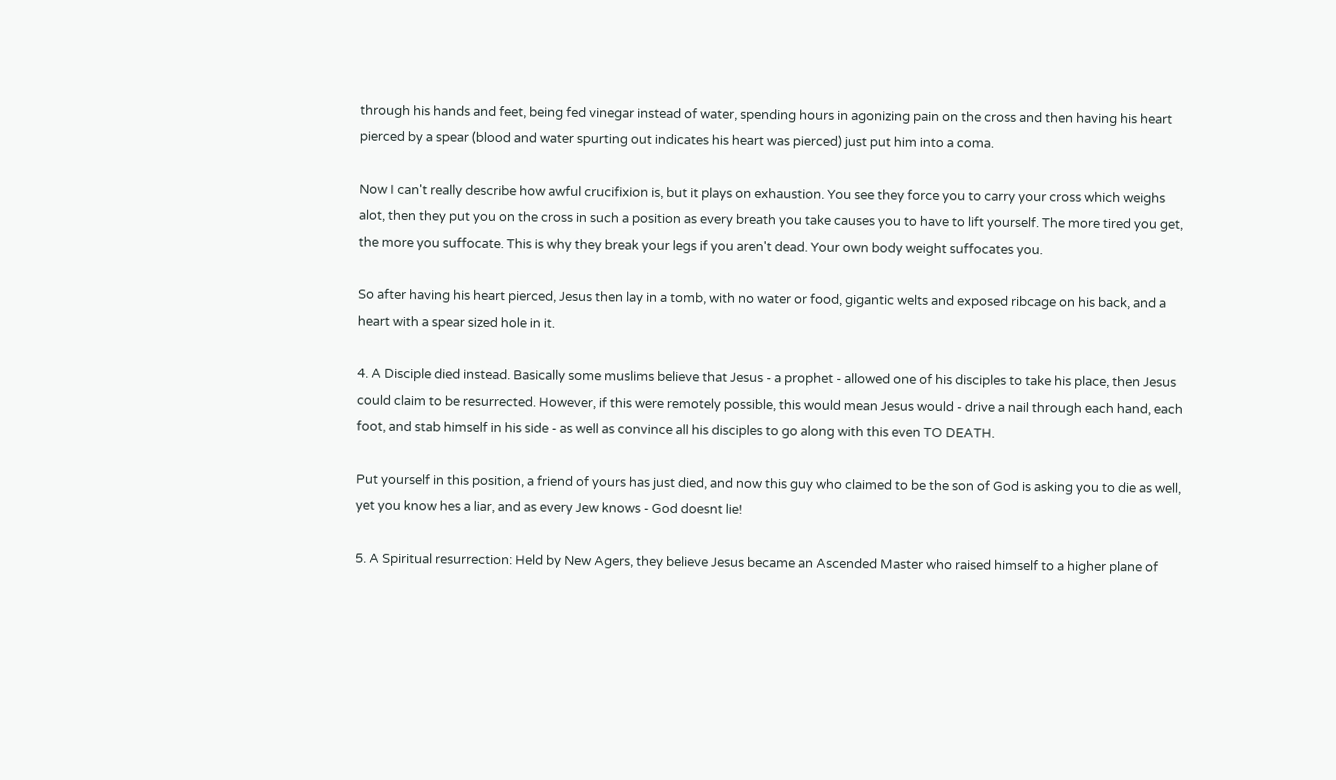through his hands and feet, being fed vinegar instead of water, spending hours in agonizing pain on the cross and then having his heart pierced by a spear (blood and water spurting out indicates his heart was pierced) just put him into a coma.

Now I can't really describe how awful crucifixion is, but it plays on exhaustion. You see they force you to carry your cross which weighs alot, then they put you on the cross in such a position as every breath you take causes you to have to lift yourself. The more tired you get, the more you suffocate. This is why they break your legs if you aren't dead. Your own body weight suffocates you.

So after having his heart pierced, Jesus then lay in a tomb, with no water or food, gigantic welts and exposed ribcage on his back, and a heart with a spear sized hole in it.

4. A Disciple died instead. Basically some muslims believe that Jesus - a prophet - allowed one of his disciples to take his place, then Jesus could claim to be resurrected. However, if this were remotely possible, this would mean Jesus would - drive a nail through each hand, each foot, and stab himself in his side - as well as convince all his disciples to go along with this even TO DEATH.

Put yourself in this position, a friend of yours has just died, and now this guy who claimed to be the son of God is asking you to die as well, yet you know hes a liar, and as every Jew knows - God doesnt lie!

5. A Spiritual resurrection: Held by New Agers, they believe Jesus became an Ascended Master who raised himself to a higher plane of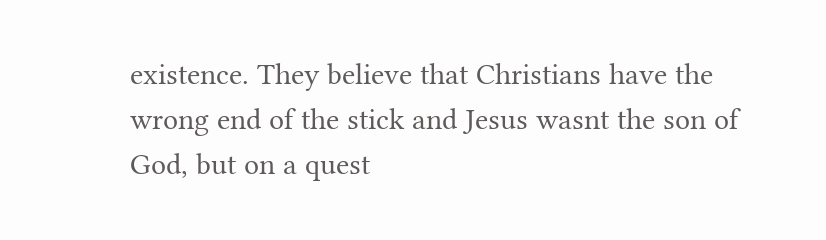existence. They believe that Christians have the wrong end of the stick and Jesus wasnt the son of God, but on a quest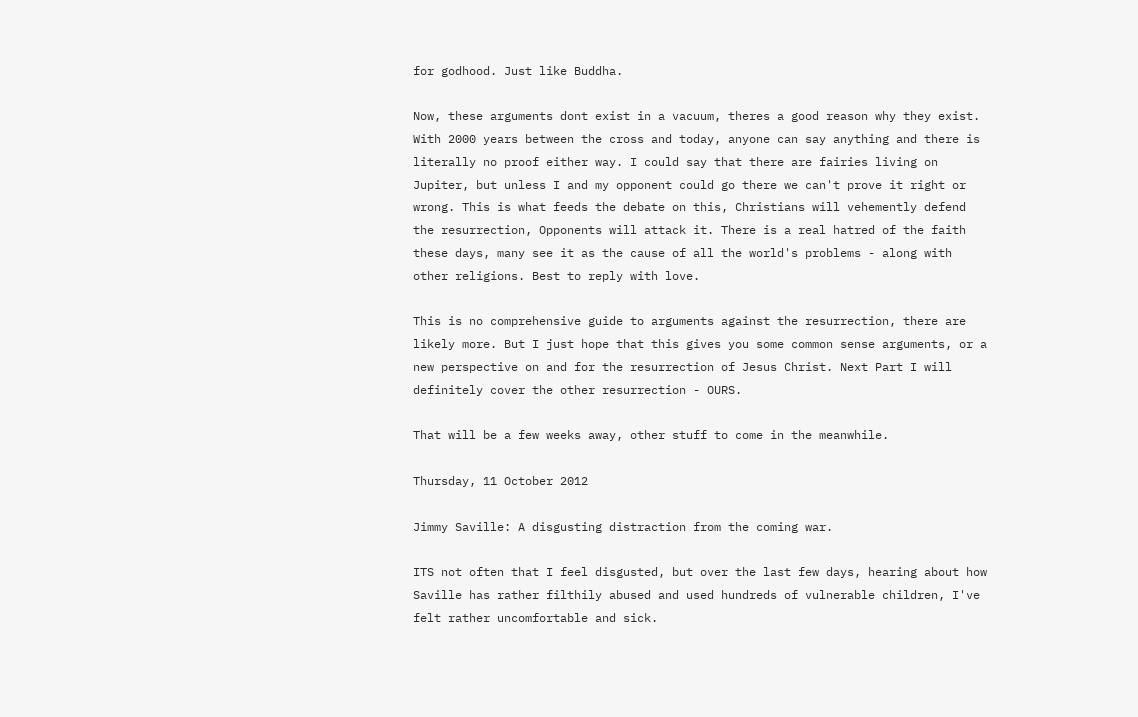for godhood. Just like Buddha.

Now, these arguments dont exist in a vacuum, theres a good reason why they exist. With 2000 years between the cross and today, anyone can say anything and there is literally no proof either way. I could say that there are fairies living on Jupiter, but unless I and my opponent could go there we can't prove it right or wrong. This is what feeds the debate on this, Christians will vehemently defend the resurrection, Opponents will attack it. There is a real hatred of the faith these days, many see it as the cause of all the world's problems - along with other religions. Best to reply with love.

This is no comprehensive guide to arguments against the resurrection, there are likely more. But I just hope that this gives you some common sense arguments, or a new perspective on and for the resurrection of Jesus Christ. Next Part I will definitely cover the other resurrection - OURS.

That will be a few weeks away, other stuff to come in the meanwhile.

Thursday, 11 October 2012

Jimmy Saville: A disgusting distraction from the coming war.

ITS not often that I feel disgusted, but over the last few days, hearing about how Saville has rather filthily abused and used hundreds of vulnerable children, I've felt rather uncomfortable and sick.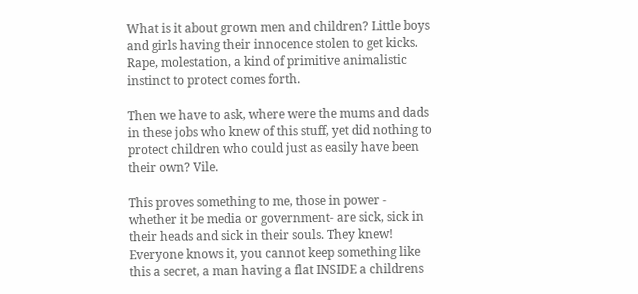What is it about grown men and children? Little boys and girls having their innocence stolen to get kicks. Rape, molestation, a kind of primitive animalistic instinct to protect comes forth.

Then we have to ask, where were the mums and dads in these jobs who knew of this stuff, yet did nothing to protect children who could just as easily have been their own? Vile.

This proves something to me, those in power - whether it be media or government- are sick, sick in their heads and sick in their souls. They knew! Everyone knows it, you cannot keep something like this a secret, a man having a flat INSIDE a childrens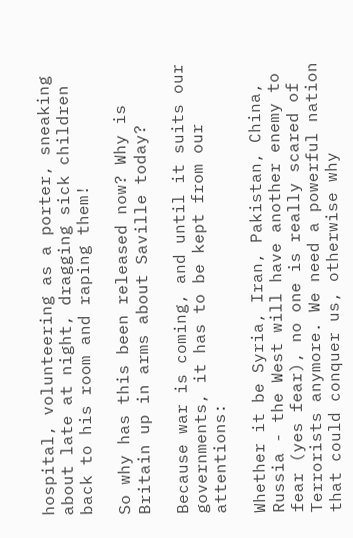hospital, volunteering as a porter, sneaking about late at night, dragging sick children back to his room and raping them!

So why has this been released now? Why is Britain up in arms about Saville today?

Because war is coming, and until it suits our governments, it has to be kept from our attentions:

Whether it be Syria, Iran, Pakistan, China, Russia - the West will have another enemy to fear (yes fear), no one is really scared of Terrorists anymore. We need a powerful nation that could conquer us, otherwise why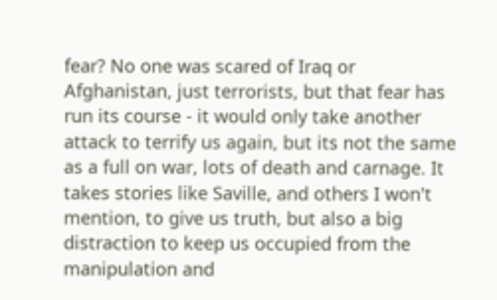fear? No one was scared of Iraq or Afghanistan, just terrorists, but that fear has run its course - it would only take another attack to terrify us again, but its not the same as a full on war, lots of death and carnage. It takes stories like Saville, and others I won't mention, to give us truth, but also a big distraction to keep us occupied from the manipulation and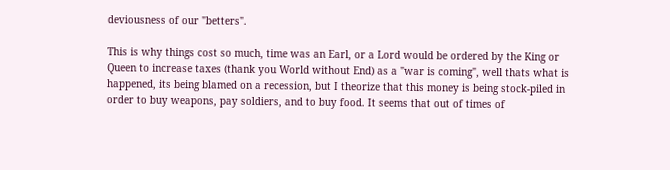deviousness of our "betters".

This is why things cost so much, time was an Earl, or a Lord would be ordered by the King or Queen to increase taxes (thank you World without End) as a "war is coming", well thats what is happened, its being blamed on a recession, but I theorize that this money is being stock-piled in order to buy weapons, pay soldiers, and to buy food. It seems that out of times of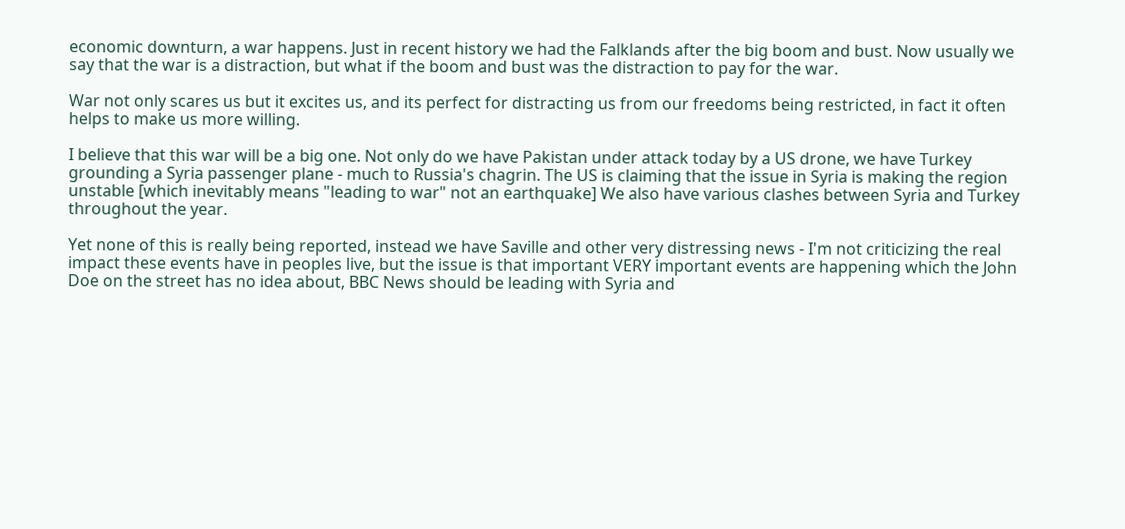economic downturn, a war happens. Just in recent history we had the Falklands after the big boom and bust. Now usually we say that the war is a distraction, but what if the boom and bust was the distraction to pay for the war.

War not only scares us but it excites us, and its perfect for distracting us from our freedoms being restricted, in fact it often helps to make us more willing.

I believe that this war will be a big one. Not only do we have Pakistan under attack today by a US drone, we have Turkey grounding a Syria passenger plane - much to Russia's chagrin. The US is claiming that the issue in Syria is making the region unstable [which inevitably means "leading to war" not an earthquake] We also have various clashes between Syria and Turkey throughout the year.

Yet none of this is really being reported, instead we have Saville and other very distressing news - I'm not criticizing the real impact these events have in peoples live, but the issue is that important VERY important events are happening which the John Doe on the street has no idea about, BBC News should be leading with Syria and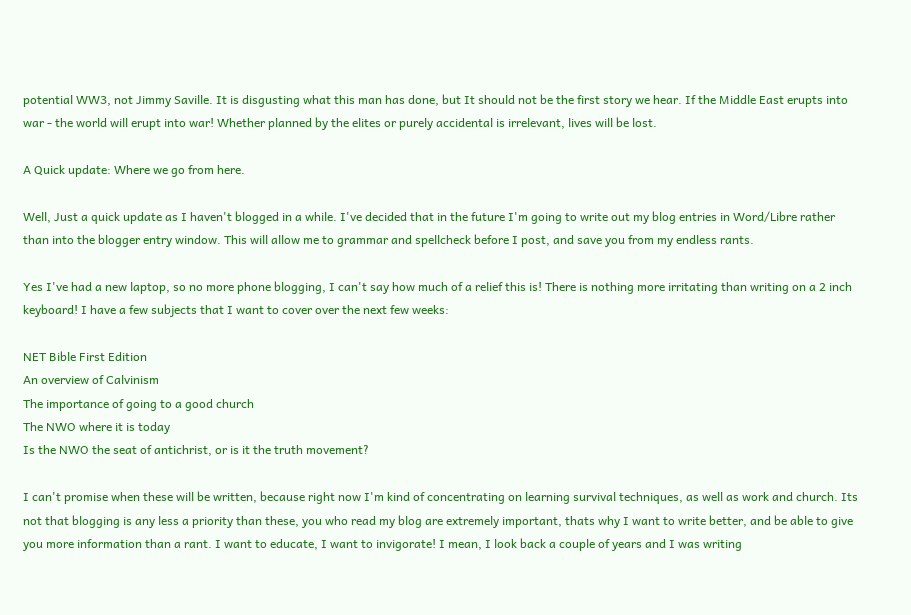potential WW3, not Jimmy Saville. It is disgusting what this man has done, but It should not be the first story we hear. If the Middle East erupts into war - the world will erupt into war! Whether planned by the elites or purely accidental is irrelevant, lives will be lost.

A Quick update: Where we go from here.

Well, Just a quick update as I haven't blogged in a while. I've decided that in the future I'm going to write out my blog entries in Word/Libre rather than into the blogger entry window. This will allow me to grammar and spellcheck before I post, and save you from my endless rants.

Yes I've had a new laptop, so no more phone blogging, I can't say how much of a relief this is! There is nothing more irritating than writing on a 2 inch keyboard! I have a few subjects that I want to cover over the next few weeks:

NET Bible First Edition
An overview of Calvinism
The importance of going to a good church
The NWO where it is today
Is the NWO the seat of antichrist, or is it the truth movement?

I can't promise when these will be written, because right now I'm kind of concentrating on learning survival techniques, as well as work and church. Its not that blogging is any less a priority than these, you who read my blog are extremely important, thats why I want to write better, and be able to give you more information than a rant. I want to educate, I want to invigorate! I mean, I look back a couple of years and I was writing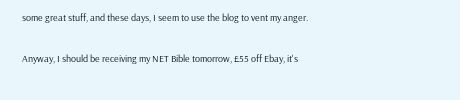some great stuff, and these days, I seem to use the blog to vent my anger.

Anyway, I should be receiving my NET Bible tomorrow, £55 off Ebay, it's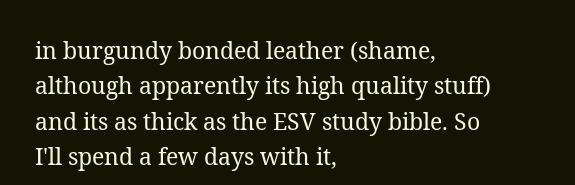in burgundy bonded leather (shame, although apparently its high quality stuff) and its as thick as the ESV study bible. So I'll spend a few days with it,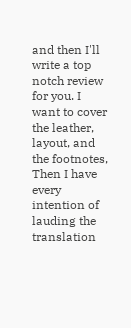and then I'll write a top notch review for you. I want to cover the leather, layout, and the footnotes, Then I have every intention of lauding the translation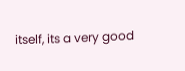itself, its a very good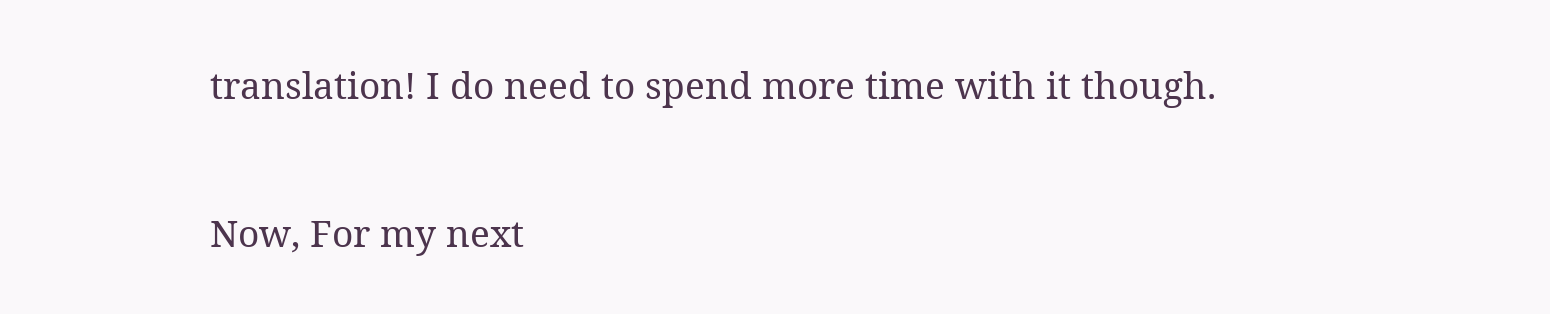translation! I do need to spend more time with it though.

Now, For my next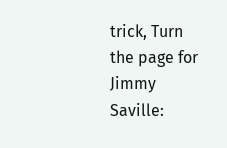trick, Turn the page for Jimmy Saville: